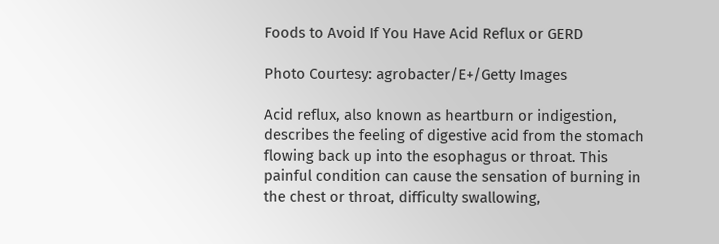Foods to Avoid If You Have Acid Reflux or GERD

Photo Courtesy: agrobacter/E+/Getty Images

Acid reflux, also known as heartburn or indigestion, describes the feeling of digestive acid from the stomach flowing back up into the esophagus or throat. This painful condition can cause the sensation of burning in the chest or throat, difficulty swallowing,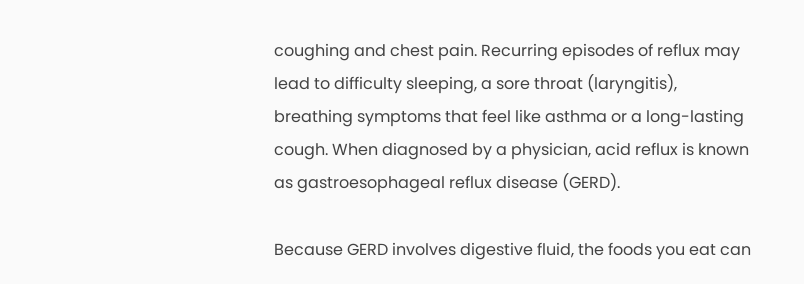coughing and chest pain. Recurring episodes of reflux may lead to difficulty sleeping, a sore throat (laryngitis), breathing symptoms that feel like asthma or a long-lasting cough. When diagnosed by a physician, acid reflux is known as gastroesophageal reflux disease (GERD).

Because GERD involves digestive fluid, the foods you eat can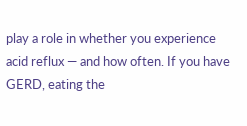play a role in whether you experience acid reflux — and how often. If you have GERD, eating the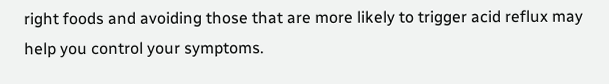right foods and avoiding those that are more likely to trigger acid reflux may help you control your symptoms.